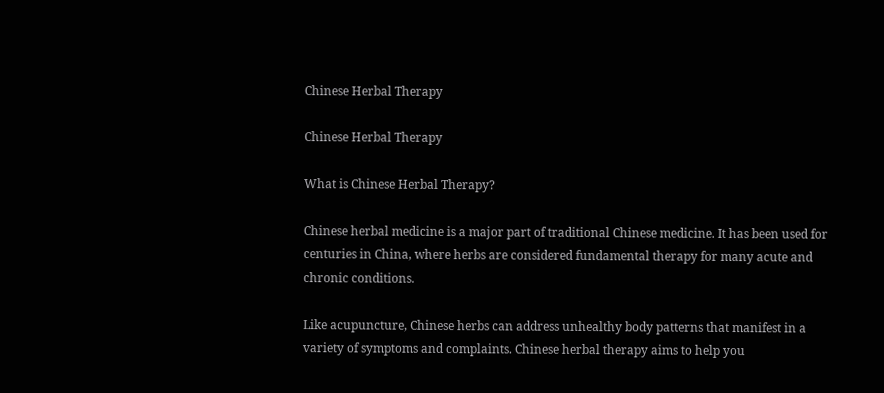Chinese Herbal Therapy

Chinese Herbal Therapy

What is Chinese Herbal Therapy?

Chinese herbal medicine is a major part of traditional Chinese medicine. It has been used for centuries in China, where herbs are considered fundamental therapy for many acute and chronic conditions.

Like acupuncture, Chinese herbs can address unhealthy body patterns that manifest in a variety of symptoms and complaints. Chinese herbal therapy aims to help you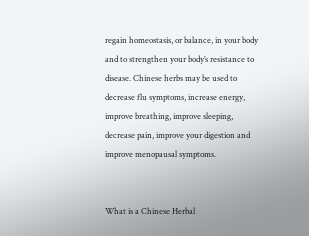regain homeostasis, or balance, in your body and to strengthen your body’s resistance to disease. Chinese herbs may be used to decrease flu symptoms, increase energy, improve breathing, improve sleeping, decrease pain, improve your digestion and improve menopausal symptoms.


What is a Chinese Herbal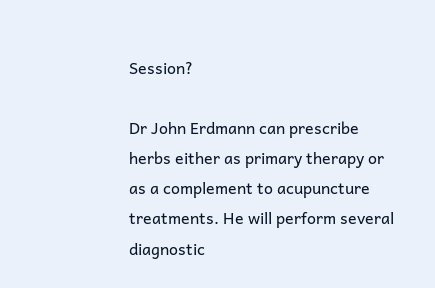Session?

Dr John Erdmann can prescribe herbs either as primary therapy or as a complement to acupuncture treatments. He will perform several diagnostic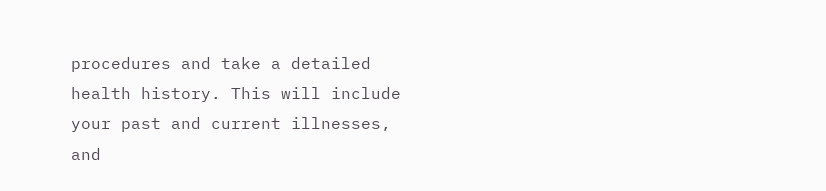procedures and take a detailed health history. This will include your past and current illnesses, and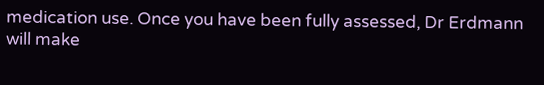medication use. Once you have been fully assessed, Dr Erdmann will make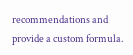recommendations and provide a custom formula.